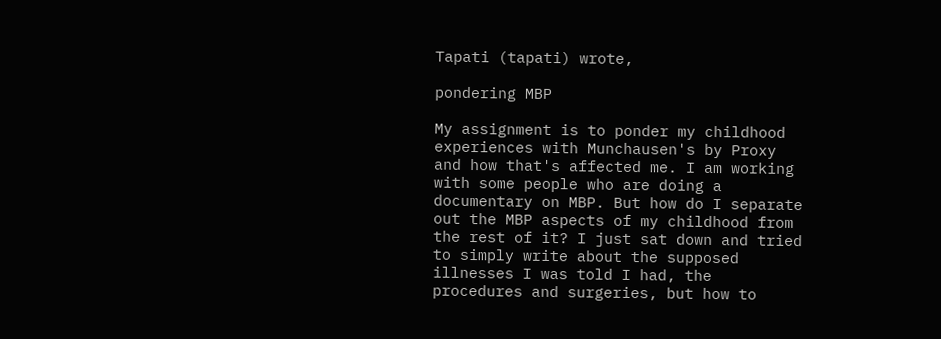Tapati (tapati) wrote,

pondering MBP

My assignment is to ponder my childhood experiences with Munchausen's by Proxy and how that's affected me. I am working with some people who are doing a documentary on MBP. But how do I separate out the MBP aspects of my childhood from the rest of it? I just sat down and tried to simply write about the supposed illnesses I was told I had, the procedures and surgeries, but how to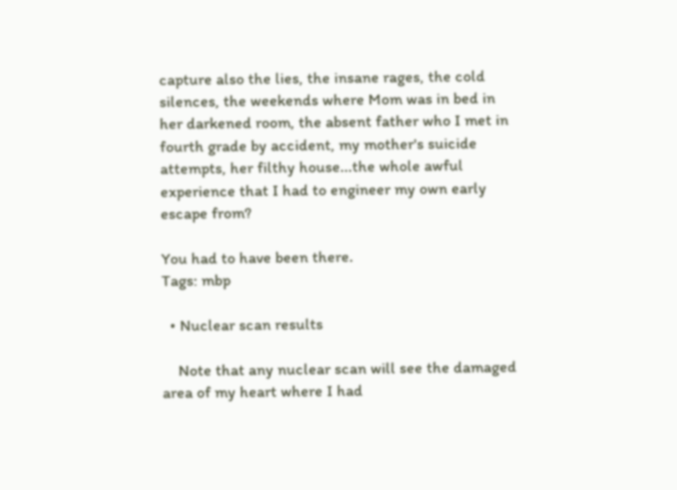capture also the lies, the insane rages, the cold silences, the weekends where Mom was in bed in her darkened room, the absent father who I met in fourth grade by accident, my mother's suicide attempts, her filthy house...the whole awful experience that I had to engineer my own early escape from?

You had to have been there.
Tags: mbp

  • Nuclear scan results

    Note that any nuclear scan will see the damaged area of my heart where I had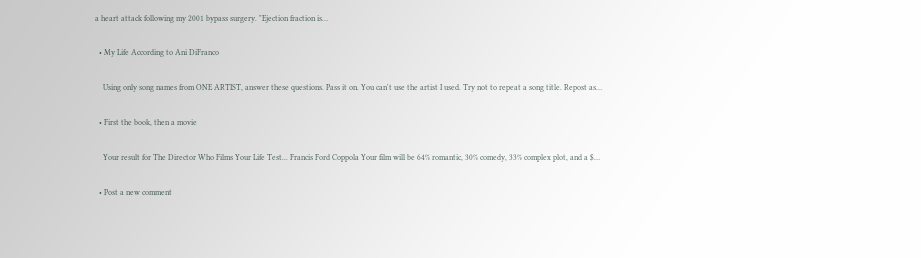a heart attack following my 2001 bypass surgery. "Ejection fraction is…

  • My Life According to Ani DiFranco

    Using only song names from ONE ARTIST, answer these questions. Pass it on. You can't use the artist I used. Try not to repeat a song title. Repost as…

  • First the book, then a movie

    Your result for The Director Who Films Your Life Test... Francis Ford Coppola Your film will be 64% romantic, 30% comedy, 33% complex plot, and a $…

  • Post a new comment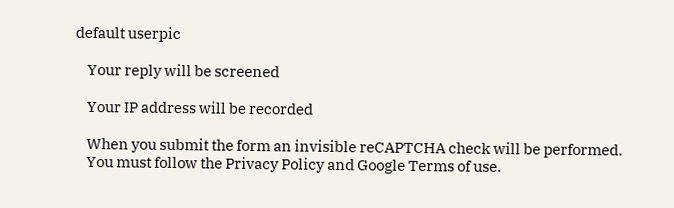default userpic

    Your reply will be screened

    Your IP address will be recorded

    When you submit the form an invisible reCAPTCHA check will be performed.
    You must follow the Privacy Policy and Google Terms of use.